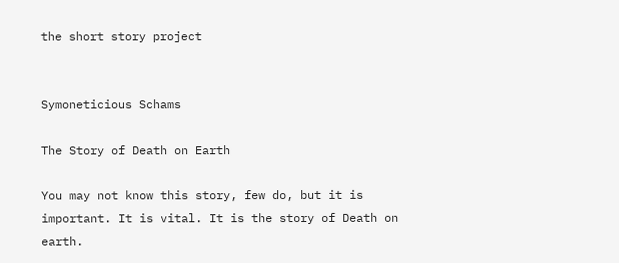the short story project


Symoneticious Schams

The Story of Death on Earth

You may not know this story, few do, but it is important. It is vital. It is the story of Death on earth.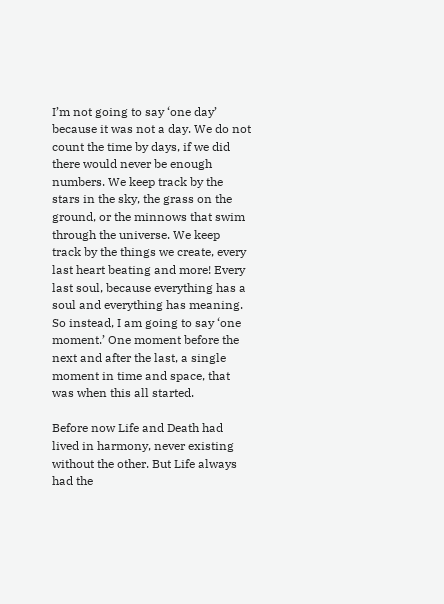I’m not going to say ‘one day’ because it was not a day. We do not count the time by days, if we did there would never be enough numbers. We keep track by the stars in the sky, the grass on the ground, or the minnows that swim through the universe. We keep track by the things we create, every last heart beating and more! Every last soul, because everything has a soul and everything has meaning. So instead, I am going to say ‘one moment.’ One moment before the next and after the last, a single moment in time and space, that was when this all started.

Before now Life and Death had lived in harmony, never existing without the other. But Life always had the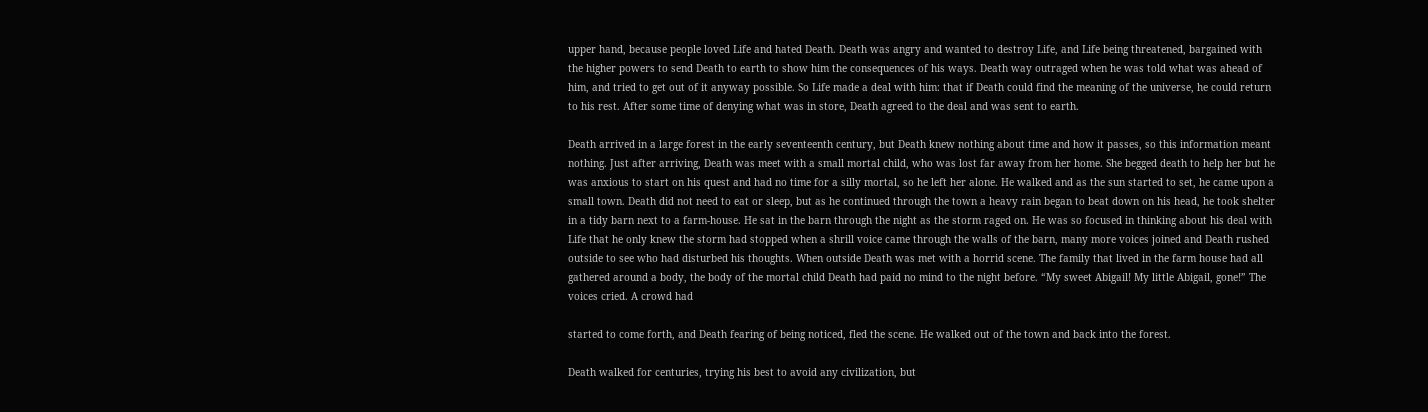upper hand, because people loved Life and hated Death. Death was angry and wanted to destroy Life, and Life being threatened, bargained with the higher powers to send Death to earth to show him the consequences of his ways. Death way outraged when he was told what was ahead of him, and tried to get out of it anyway possible. So Life made a deal with him: that if Death could find the meaning of the universe, he could return to his rest. After some time of denying what was in store, Death agreed to the deal and was sent to earth.

Death arrived in a large forest in the early seventeenth century, but Death knew nothing about time and how it passes, so this information meant nothing. Just after arriving, Death was meet with a small mortal child, who was lost far away from her home. She begged death to help her but he was anxious to start on his quest and had no time for a silly mortal, so he left her alone. He walked and as the sun started to set, he came upon a small town. Death did not need to eat or sleep, but as he continued through the town a heavy rain began to beat down on his head, he took shelter in a tidy barn next to a farm-house. He sat in the barn through the night as the storm raged on. He was so focused in thinking about his deal with Life that he only knew the storm had stopped when a shrill voice came through the walls of the barn, many more voices joined and Death rushed outside to see who had disturbed his thoughts. When outside Death was met with a horrid scene. The family that lived in the farm house had all gathered around a body, the body of the mortal child Death had paid no mind to the night before. “My sweet Abigail! My little Abigail, gone!” The voices cried. A crowd had

started to come forth, and Death fearing of being noticed, fled the scene. He walked out of the town and back into the forest.

Death walked for centuries, trying his best to avoid any civilization, but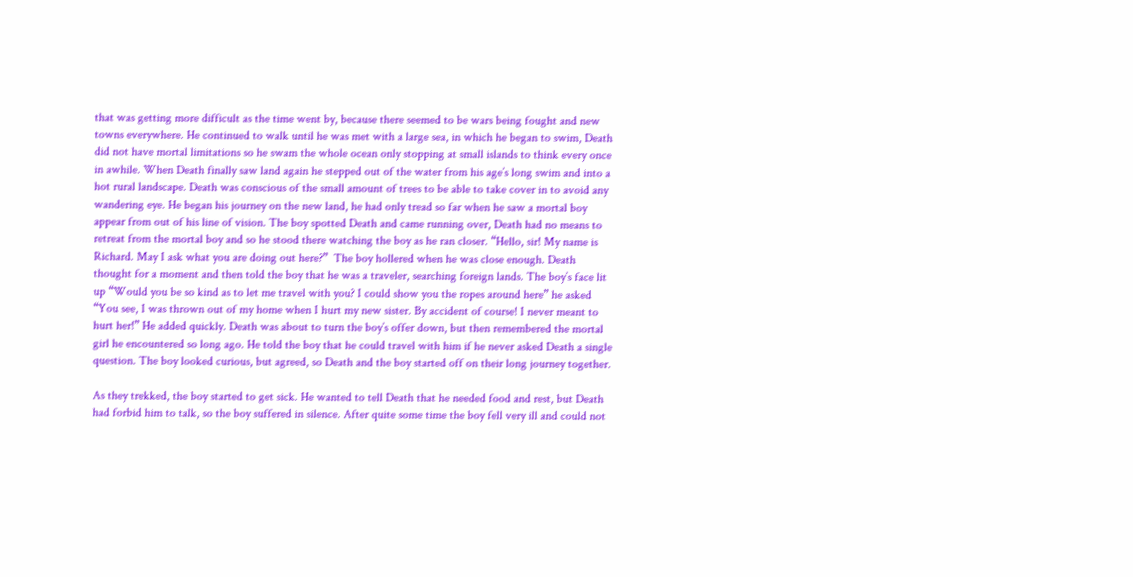that was getting more difficult as the time went by, because there seemed to be wars being fought and new towns everywhere. He continued to walk until he was met with a large sea, in which he began to swim, Death did not have mortal limitations so he swam the whole ocean only stopping at small islands to think every once in awhile. When Death finally saw land again he stepped out of the water from his age’s long swim and into a hot rural landscape. Death was conscious of the small amount of trees to be able to take cover in to avoid any wandering eye. He began his journey on the new land, he had only tread so far when he saw a mortal boy appear from out of his line of vision. The boy spotted Death and came running over, Death had no means to retreat from the mortal boy and so he stood there watching the boy as he ran closer. “Hello, sir! My name is Richard. May I ask what you are doing out here?”  The boy hollered when he was close enough. Death thought for a moment and then told the boy that he was a traveler, searching foreign lands. The boy’s face lit up “Would you be so kind as to let me travel with you? I could show you the ropes around here” he asked “You see, I was thrown out of my home when I hurt my new sister. By accident of course! I never meant to hurt her!” He added quickly. Death was about to turn the boy’s offer down, but then remembered the mortal girl he encountered so long ago. He told the boy that he could travel with him if he never asked Death a single question. The boy looked curious, but agreed, so Death and the boy started off on their long journey together.

As they trekked, the boy started to get sick. He wanted to tell Death that he needed food and rest, but Death had forbid him to talk, so the boy suffered in silence. After quite some time the boy fell very ill and could not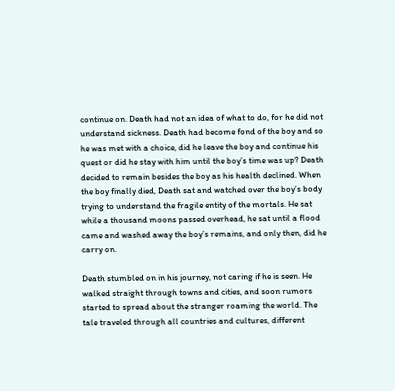continue on. Death had not an idea of what to do, for he did not understand sickness. Death had become fond of the boy and so he was met with a choice, did he leave the boy and continue his quest or did he stay with him until the boy’s time was up? Death decided to remain besides the boy as his health declined. When the boy finally died, Death sat and watched over the boy’s body trying to understand the fragile entity of the mortals. He sat while a thousand moons passed overhead, he sat until a flood came and washed away the boy’s remains, and only then, did he carry on.

Death stumbled on in his journey, not caring if he is seen. He walked straight through towns and cities, and soon rumors started to spread about the stranger roaming the world. The tale traveled through all countries and cultures, different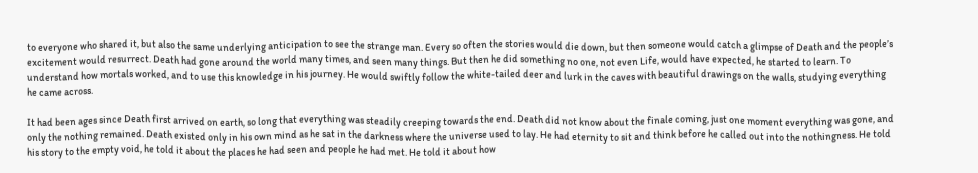to everyone who shared it, but also the same underlying anticipation to see the strange man. Every so often the stories would die down, but then someone would catch a glimpse of Death and the people’s excitement would resurrect. Death had gone around the world many times, and seen many things. But then he did something no one, not even Life, would have expected, he started to learn. To understand how mortals worked, and to use this knowledge in his journey. He would swiftly follow the white-tailed deer and lurk in the caves with beautiful drawings on the walls, studying everything he came across.

It had been ages since Death first arrived on earth, so long that everything was steadily creeping towards the end. Death did not know about the finale coming, just one moment everything was gone, and only the nothing remained. Death existed only in his own mind as he sat in the darkness where the universe used to lay. He had eternity to sit and think before he called out into the nothingness. He told his story to the empty void, he told it about the places he had seen and people he had met. He told it about how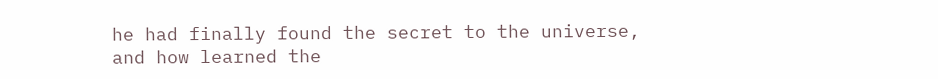he had finally found the secret to the universe, and how learned the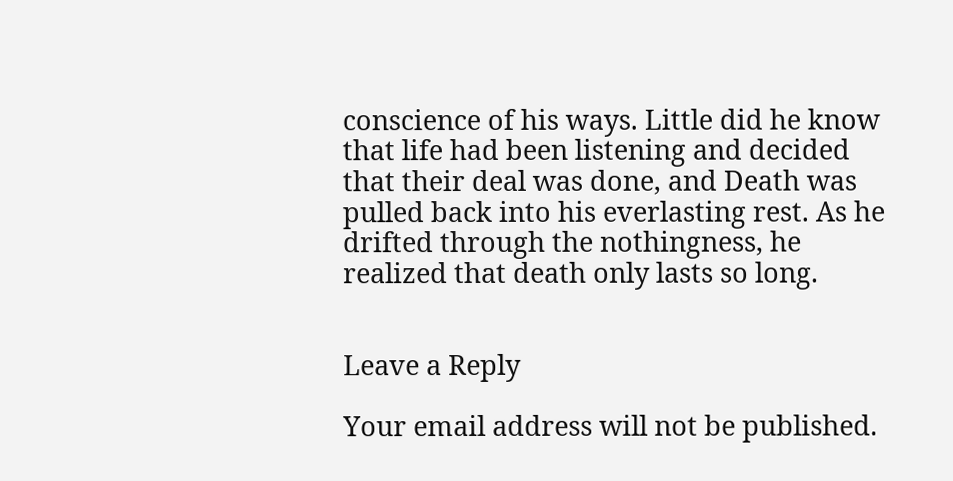conscience of his ways. Little did he know that life had been listening and decided that their deal was done, and Death was pulled back into his everlasting rest. As he drifted through the nothingness, he realized that death only lasts so long.


Leave a Reply

Your email address will not be published.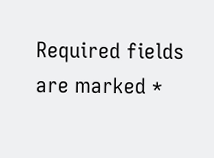Required fields are marked *